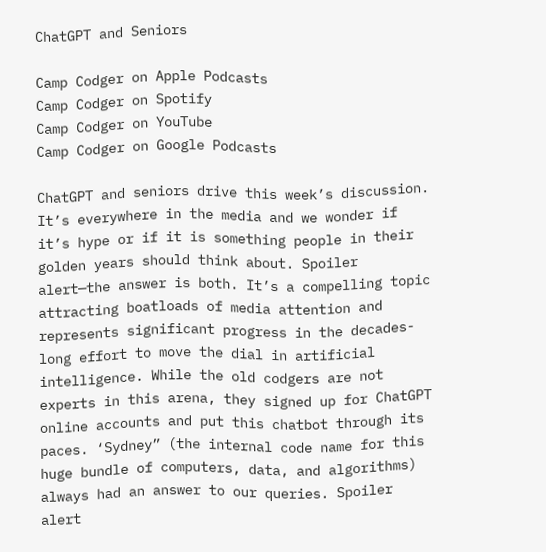ChatGPT and Seniors

Camp Codger on Apple Podcasts
Camp Codger on Spotify
Camp Codger on YouTube
Camp Codger on Google Podcasts

ChatGPT and seniors drive this week’s discussion. It’s everywhere in the media and we wonder if it’s hype or if it is something people in their golden years should think about. Spoiler alert—the answer is both. It’s a compelling topic attracting boatloads of media attention and represents significant progress in the decades-long effort to move the dial in artificial intelligence. While the old codgers are not experts in this arena, they signed up for ChatGPT online accounts and put this chatbot through its paces. ‘Sydney” (the internal code name for this huge bundle of computers, data, and algorithms) always had an answer to our queries. Spoiler alert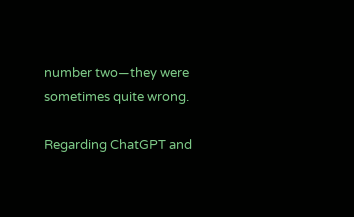number two—they were sometimes quite wrong.

Regarding ChatGPT and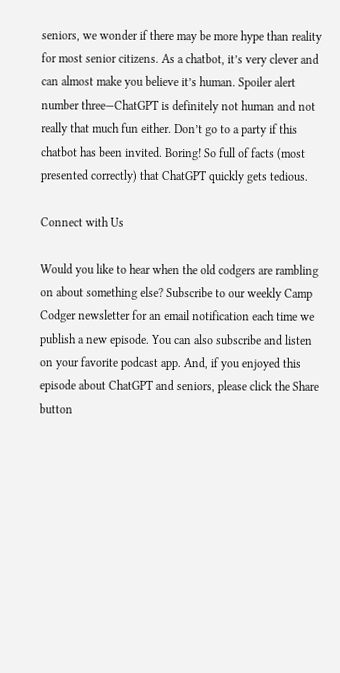seniors, we wonder if there may be more hype than reality for most senior citizens. As a chatbot, it’s very clever and can almost make you believe it’s human. Spoiler alert number three—ChatGPT is definitely not human and not really that much fun either. Don’t go to a party if this chatbot has been invited. Boring! So full of facts (most presented correctly) that ChatGPT quickly gets tedious.

Connect with Us

Would you like to hear when the old codgers are rambling on about something else? Subscribe to our weekly Camp Codger newsletter for an email notification each time we publish a new episode. You can also subscribe and listen on your favorite podcast app. And, if you enjoyed this episode about ChatGPT and seniors, please click the Share button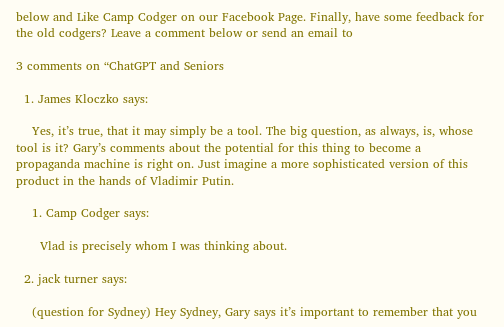below and Like Camp Codger on our Facebook Page. Finally, have some feedback for the old codgers? Leave a comment below or send an email to

3 comments on “ChatGPT and Seniors

  1. James Kloczko says:

    Yes, it’s true, that it may simply be a tool. The big question, as always, is, whose tool is it? Gary’s comments about the potential for this thing to become a propaganda machine is right on. Just imagine a more sophisticated version of this product in the hands of Vladimir Putin.

    1. Camp Codger says:

      Vlad is precisely whom I was thinking about.

  2. jack turner says:

    (question for Sydney) Hey Sydney, Gary says it’s important to remember that you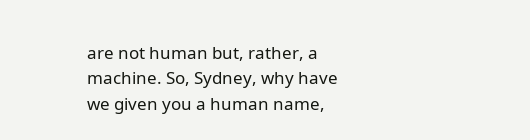are not human but, rather, a machine. So, Sydney, why have we given you a human name,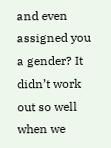and even assigned you a gender? It didn’t work out so well when we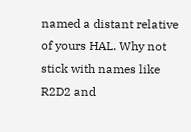named a distant relative of yours HAL. Why not stick with names like R2D2 and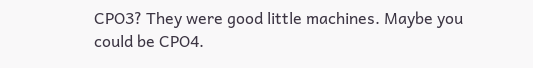CPO3? They were good little machines. Maybe you could be CPO4.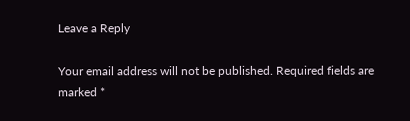Leave a Reply

Your email address will not be published. Required fields are marked *